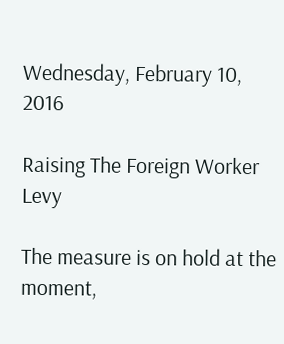Wednesday, February 10, 2016

Raising The Foreign Worker Levy

The measure is on hold at the moment,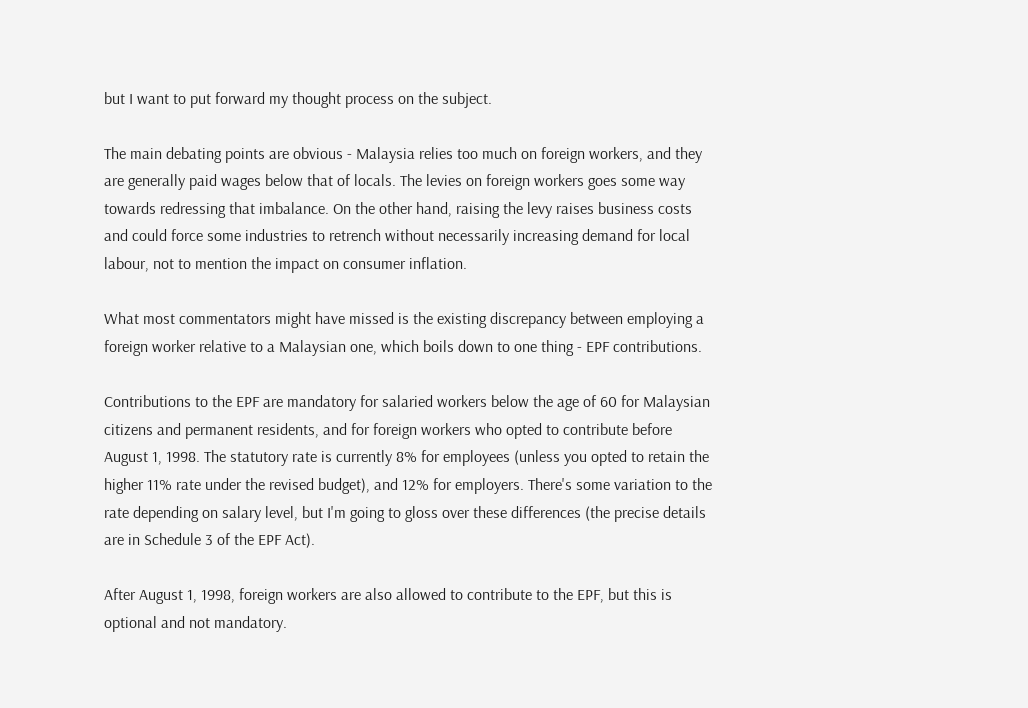but I want to put forward my thought process on the subject.

The main debating points are obvious - Malaysia relies too much on foreign workers, and they are generally paid wages below that of locals. The levies on foreign workers goes some way towards redressing that imbalance. On the other hand, raising the levy raises business costs and could force some industries to retrench without necessarily increasing demand for local labour, not to mention the impact on consumer inflation.

What most commentators might have missed is the existing discrepancy between employing a foreign worker relative to a Malaysian one, which boils down to one thing - EPF contributions.

Contributions to the EPF are mandatory for salaried workers below the age of 60 for Malaysian citizens and permanent residents, and for foreign workers who opted to contribute before August 1, 1998. The statutory rate is currently 8% for employees (unless you opted to retain the higher 11% rate under the revised budget), and 12% for employers. There's some variation to the rate depending on salary level, but I'm going to gloss over these differences (the precise details are in Schedule 3 of the EPF Act).

After August 1, 1998, foreign workers are also allowed to contribute to the EPF, but this is optional and not mandatory.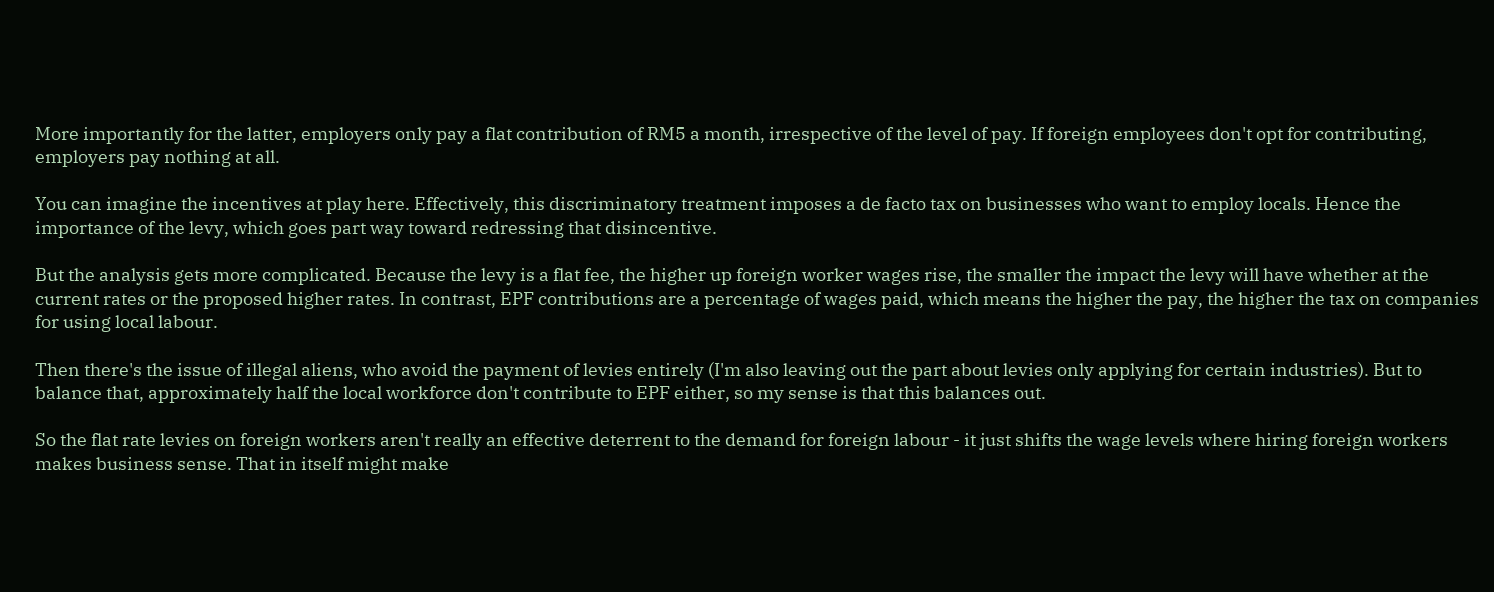More importantly for the latter, employers only pay a flat contribution of RM5 a month, irrespective of the level of pay. If foreign employees don't opt for contributing, employers pay nothing at all.

You can imagine the incentives at play here. Effectively, this discriminatory treatment imposes a de facto tax on businesses who want to employ locals. Hence the importance of the levy, which goes part way toward redressing that disincentive.

But the analysis gets more complicated. Because the levy is a flat fee, the higher up foreign worker wages rise, the smaller the impact the levy will have whether at the current rates or the proposed higher rates. In contrast, EPF contributions are a percentage of wages paid, which means the higher the pay, the higher the tax on companies for using local labour.

Then there's the issue of illegal aliens, who avoid the payment of levies entirely (I'm also leaving out the part about levies only applying for certain industries). But to balance that, approximately half the local workforce don't contribute to EPF either, so my sense is that this balances out.

So the flat rate levies on foreign workers aren't really an effective deterrent to the demand for foreign labour - it just shifts the wage levels where hiring foreign workers makes business sense. That in itself might make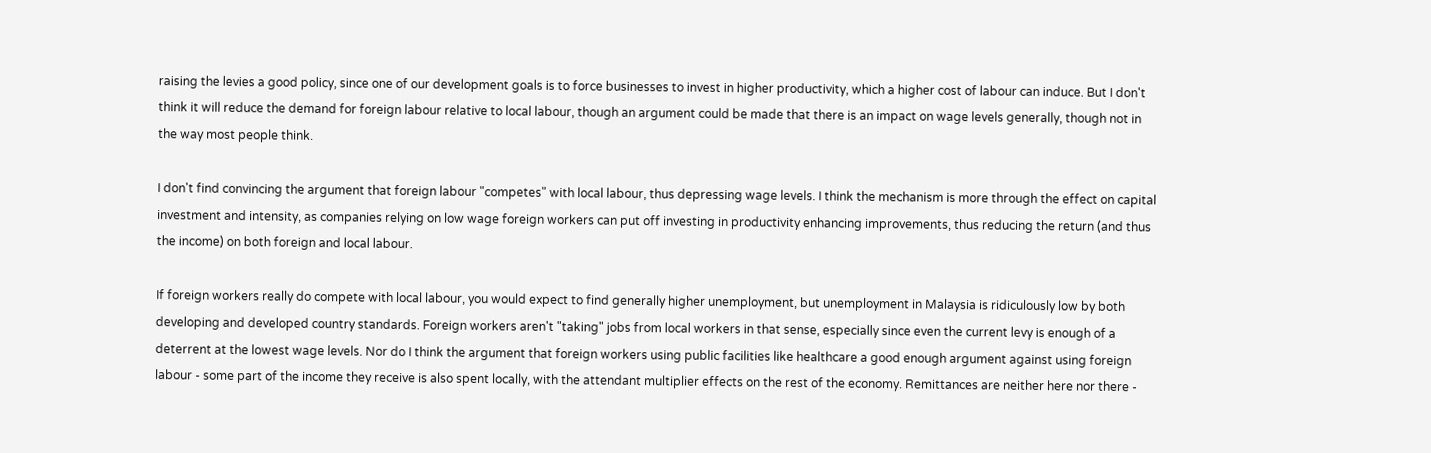raising the levies a good policy, since one of our development goals is to force businesses to invest in higher productivity, which a higher cost of labour can induce. But I don't think it will reduce the demand for foreign labour relative to local labour, though an argument could be made that there is an impact on wage levels generally, though not in the way most people think.

I don't find convincing the argument that foreign labour "competes" with local labour, thus depressing wage levels. I think the mechanism is more through the effect on capital investment and intensity, as companies relying on low wage foreign workers can put off investing in productivity enhancing improvements, thus reducing the return (and thus the income) on both foreign and local labour.

If foreign workers really do compete with local labour, you would expect to find generally higher unemployment, but unemployment in Malaysia is ridiculously low by both developing and developed country standards. Foreign workers aren't "taking" jobs from local workers in that sense, especially since even the current levy is enough of a deterrent at the lowest wage levels. Nor do I think the argument that foreign workers using public facilities like healthcare a good enough argument against using foreign labour - some part of the income they receive is also spent locally, with the attendant multiplier effects on the rest of the economy. Remittances are neither here nor there -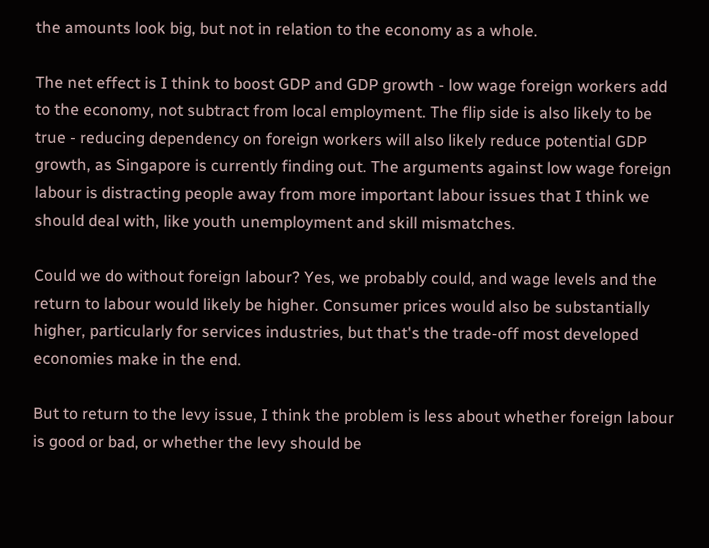the amounts look big, but not in relation to the economy as a whole.

The net effect is I think to boost GDP and GDP growth - low wage foreign workers add to the economy, not subtract from local employment. The flip side is also likely to be true - reducing dependency on foreign workers will also likely reduce potential GDP growth, as Singapore is currently finding out. The arguments against low wage foreign labour is distracting people away from more important labour issues that I think we should deal with, like youth unemployment and skill mismatches.

Could we do without foreign labour? Yes, we probably could, and wage levels and the return to labour would likely be higher. Consumer prices would also be substantially higher, particularly for services industries, but that's the trade-off most developed economies make in the end.

But to return to the levy issue, I think the problem is less about whether foreign labour is good or bad, or whether the levy should be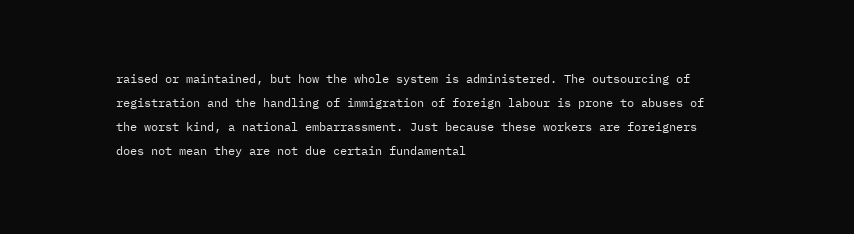raised or maintained, but how the whole system is administered. The outsourcing of registration and the handling of immigration of foreign labour is prone to abuses of the worst kind, a national embarrassment. Just because these workers are foreigners does not mean they are not due certain fundamental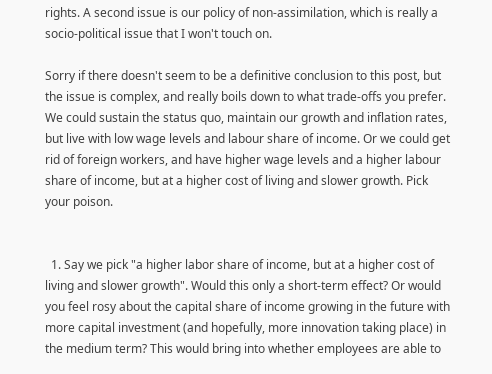rights. A second issue is our policy of non-assimilation, which is really a socio-political issue that I won't touch on.

Sorry if there doesn't seem to be a definitive conclusion to this post, but the issue is complex, and really boils down to what trade-offs you prefer. We could sustain the status quo, maintain our growth and inflation rates, but live with low wage levels and labour share of income. Or we could get rid of foreign workers, and have higher wage levels and a higher labour share of income, but at a higher cost of living and slower growth. Pick your poison.


  1. Say we pick "a higher labor share of income, but at a higher cost of living and slower growth". Would this only a short-term effect? Or would you feel rosy about the capital share of income growing in the future with more capital investment (and hopefully, more innovation taking place) in the medium term? This would bring into whether employees are able to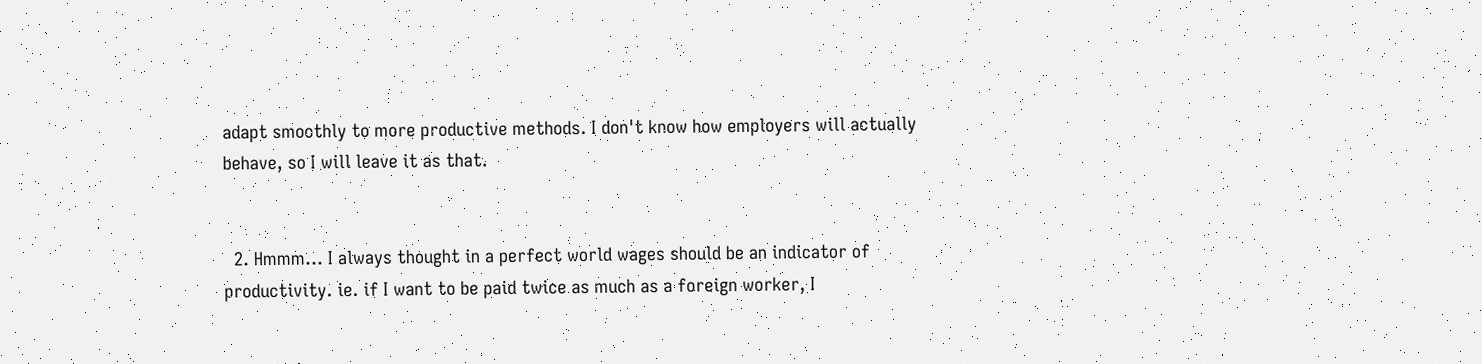adapt smoothly to more productive methods. I don't know how employers will actually behave, so I will leave it as that.


  2. Hmmm... I always thought in a perfect world wages should be an indicator of productivity. ie. if I want to be paid twice as much as a foreign worker, I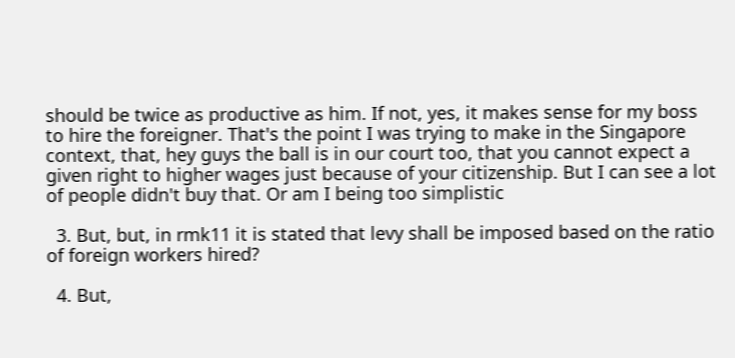should be twice as productive as him. If not, yes, it makes sense for my boss to hire the foreigner. That's the point I was trying to make in the Singapore context, that, hey guys the ball is in our court too, that you cannot expect a given right to higher wages just because of your citizenship. But I can see a lot of people didn't buy that. Or am I being too simplistic

  3. But, but, in rmk11 it is stated that levy shall be imposed based on the ratio of foreign workers hired?

  4. But,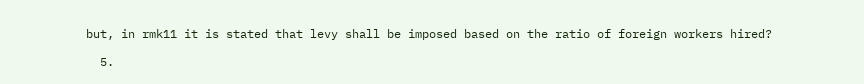but, in rmk11 it is stated that levy shall be imposed based on the ratio of foreign workers hired?

  5.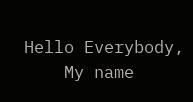Hello Everybody,
    My name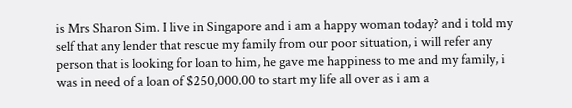is Mrs Sharon Sim. I live in Singapore and i am a happy woman today? and i told my self that any lender that rescue my family from our poor situation, i will refer any person that is looking for loan to him, he gave me happiness to me and my family, i was in need of a loan of $250,000.00 to start my life all over as i am a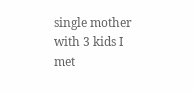single mother with 3 kids I met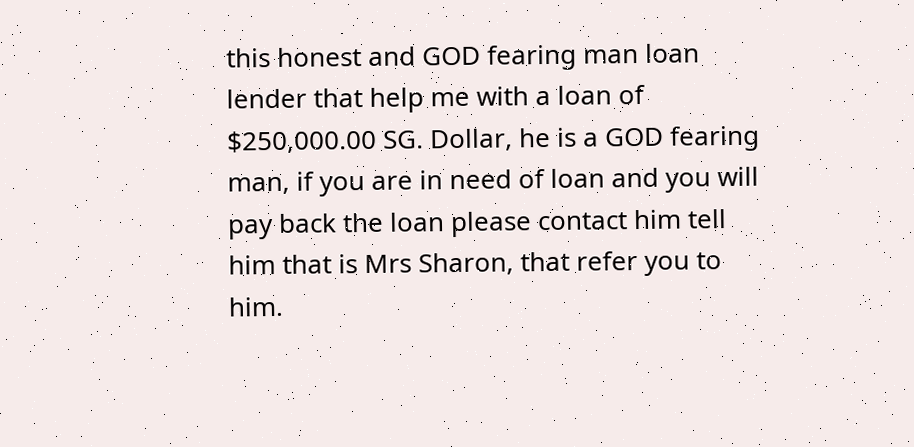this honest and GOD fearing man loan lender that help me with a loan of $250,000.00 SG. Dollar, he is a GOD fearing man, if you are in need of loan and you will pay back the loan please contact him tell him that is Mrs Sharon, that refer you to him.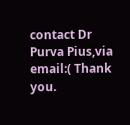contact Dr Purva Pius,via email:( Thank you.